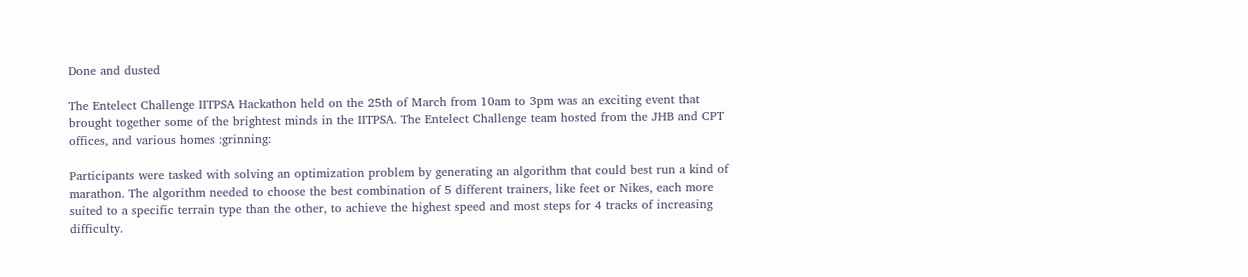Done and dusted

The Entelect Challenge IITPSA Hackathon held on the 25th of March from 10am to 3pm was an exciting event that brought together some of the brightest minds in the IITPSA. The Entelect Challenge team hosted from the JHB and CPT offices, and various homes :grinning:

Participants were tasked with solving an optimization problem by generating an algorithm that could best run a kind of marathon. The algorithm needed to choose the best combination of 5 different trainers, like feet or Nikes, each more suited to a specific terrain type than the other, to achieve the highest speed and most steps for 4 tracks of increasing difficulty.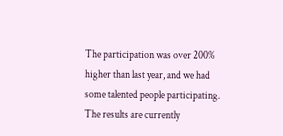The participation was over 200% higher than last year, and we had some talented people participating. The results are currently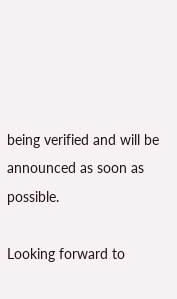being verified and will be announced as soon as possible.

Looking forward to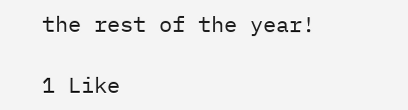the rest of the year!

1 Like